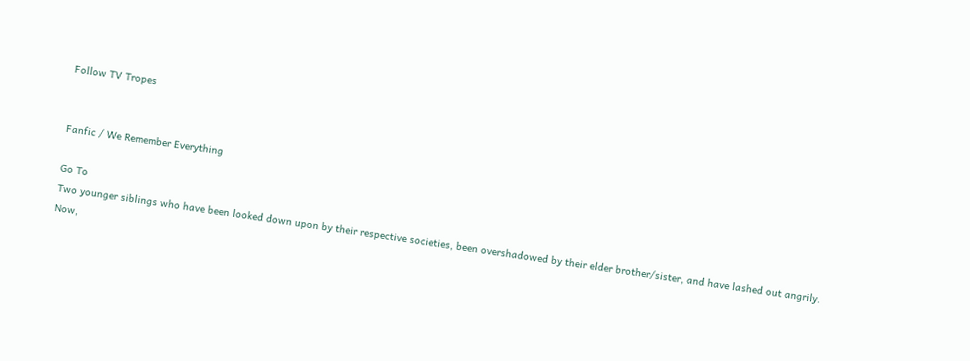Follow TV Tropes


Fanfic / We Remember Everything

Go To
Two younger siblings who have been looked down upon by their respective societies, been overshadowed by their elder brother/sister, and have lashed out angrily. Now,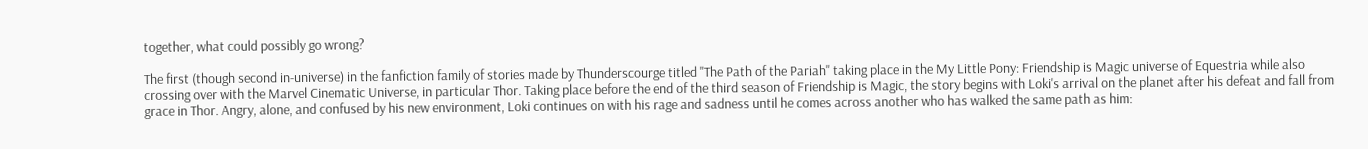together, what could possibly go wrong?

The first (though second in-universe) in the fanfiction family of stories made by Thunderscourge titled "The Path of the Pariah" taking place in the My Little Pony: Friendship is Magic universe of Equestria while also crossing over with the Marvel Cinematic Universe, in particular Thor. Taking place before the end of the third season of Friendship is Magic, the story begins with Loki's arrival on the planet after his defeat and fall from grace in Thor. Angry, alone, and confused by his new environment, Loki continues on with his rage and sadness until he comes across another who has walked the same path as him: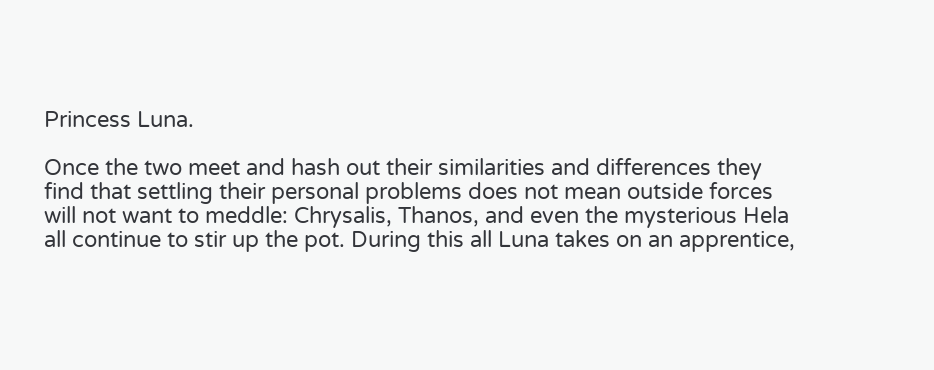Princess Luna.

Once the two meet and hash out their similarities and differences they find that settling their personal problems does not mean outside forces will not want to meddle: Chrysalis, Thanos, and even the mysterious Hela all continue to stir up the pot. During this all Luna takes on an apprentice,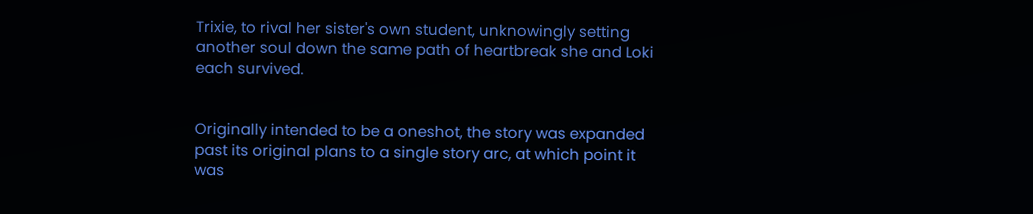Trixie, to rival her sister's own student, unknowingly setting another soul down the same path of heartbreak she and Loki each survived.


Originally intended to be a oneshot, the story was expanded past its original plans to a single story arc, at which point it was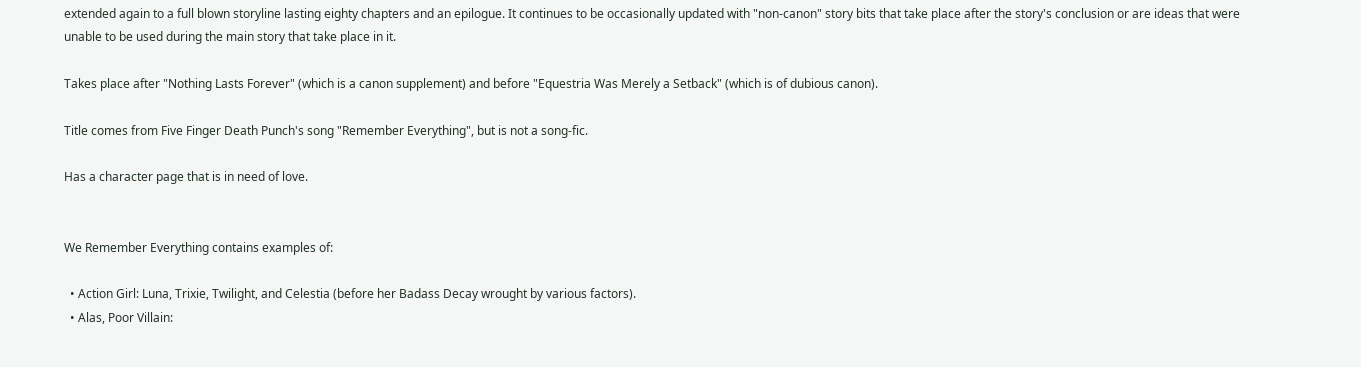extended again to a full blown storyline lasting eighty chapters and an epilogue. It continues to be occasionally updated with "non-canon" story bits that take place after the story's conclusion or are ideas that were unable to be used during the main story that take place in it.

Takes place after "Nothing Lasts Forever" (which is a canon supplement) and before "Equestria Was Merely a Setback" (which is of dubious canon).

Title comes from Five Finger Death Punch's song "Remember Everything", but is not a song-fic.

Has a character page that is in need of love.


We Remember Everything contains examples of:

  • Action Girl: Luna, Trixie, Twilight, and Celestia (before her Badass Decay wrought by various factors).
  • Alas, Poor Villain: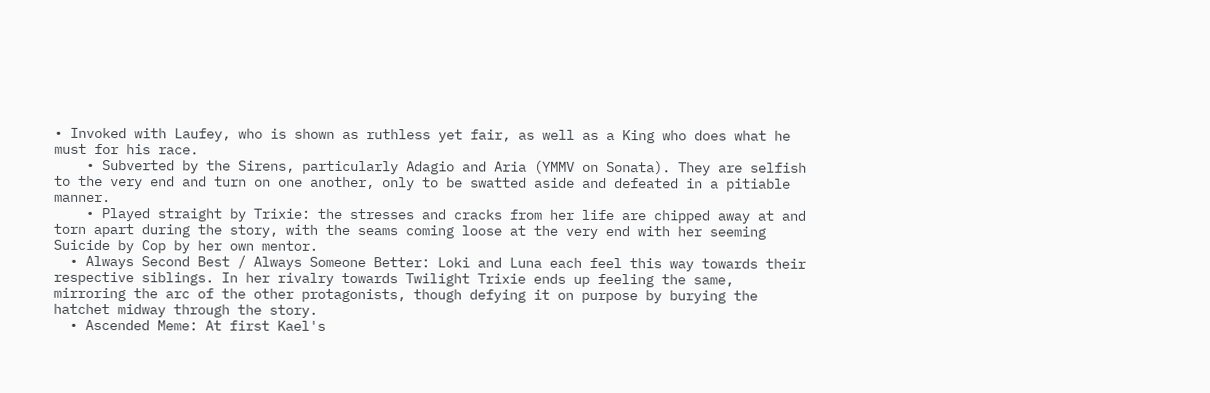• Invoked with Laufey, who is shown as ruthless yet fair, as well as a King who does what he must for his race.
    • Subverted by the Sirens, particularly Adagio and Aria (YMMV on Sonata). They are selfish to the very end and turn on one another, only to be swatted aside and defeated in a pitiable manner.
    • Played straight by Trixie: the stresses and cracks from her life are chipped away at and torn apart during the story, with the seams coming loose at the very end with her seeming Suicide by Cop by her own mentor.
  • Always Second Best / Always Someone Better: Loki and Luna each feel this way towards their respective siblings. In her rivalry towards Twilight Trixie ends up feeling the same, mirroring the arc of the other protagonists, though defying it on purpose by burying the hatchet midway through the story.
  • Ascended Meme: At first Kael's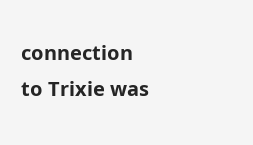connection to Trixie was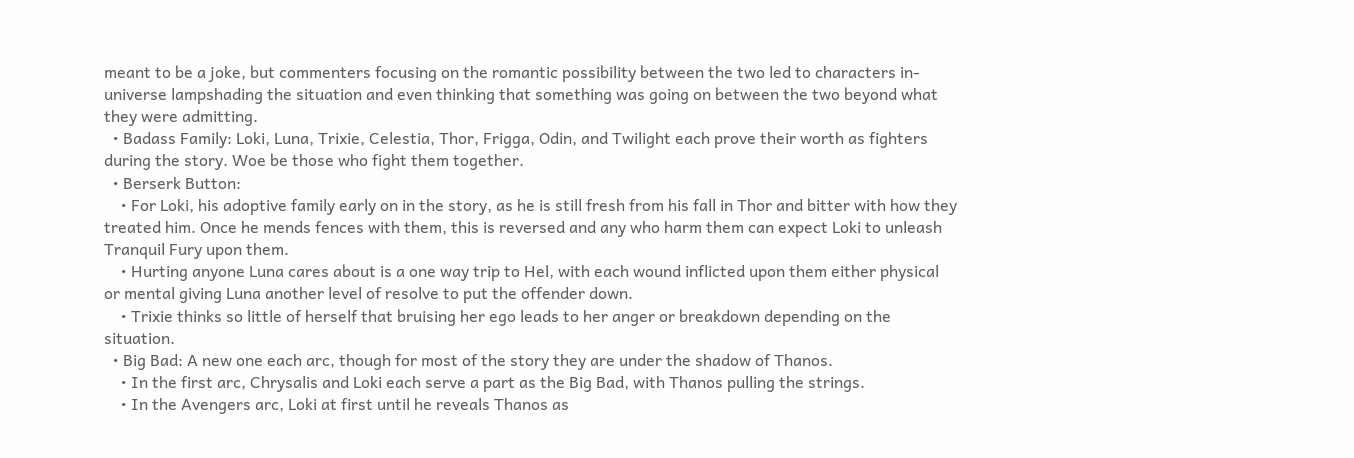meant to be a joke, but commenters focusing on the romantic possibility between the two led to characters in-universe lampshading the situation and even thinking that something was going on between the two beyond what they were admitting.
  • Badass Family: Loki, Luna, Trixie, Celestia, Thor, Frigga, Odin, and Twilight each prove their worth as fighters during the story. Woe be those who fight them together.
  • Berserk Button:
    • For Loki, his adoptive family early on in the story, as he is still fresh from his fall in Thor and bitter with how they treated him. Once he mends fences with them, this is reversed and any who harm them can expect Loki to unleash Tranquil Fury upon them.
    • Hurting anyone Luna cares about is a one way trip to Hel, with each wound inflicted upon them either physical or mental giving Luna another level of resolve to put the offender down.
    • Trixie thinks so little of herself that bruising her ego leads to her anger or breakdown depending on the situation.
  • Big Bad: A new one each arc, though for most of the story they are under the shadow of Thanos.
    • In the first arc, Chrysalis and Loki each serve a part as the Big Bad, with Thanos pulling the strings.
    • In the Avengers arc, Loki at first until he reveals Thanos as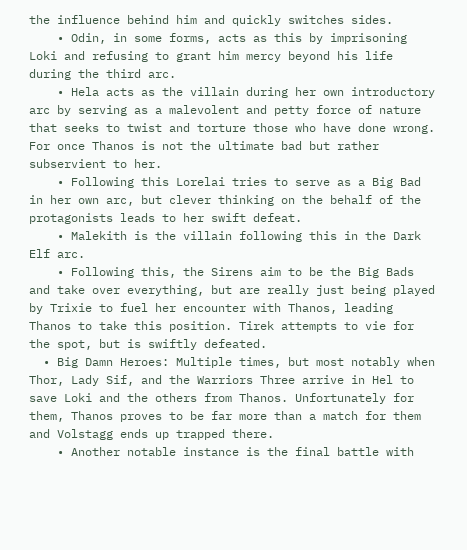the influence behind him and quickly switches sides.
    • Odin, in some forms, acts as this by imprisoning Loki and refusing to grant him mercy beyond his life during the third arc.
    • Hela acts as the villain during her own introductory arc by serving as a malevolent and petty force of nature that seeks to twist and torture those who have done wrong. For once Thanos is not the ultimate bad but rather subservient to her.
    • Following this Lorelai tries to serve as a Big Bad in her own arc, but clever thinking on the behalf of the protagonists leads to her swift defeat.
    • Malekith is the villain following this in the Dark Elf arc.
    • Following this, the Sirens aim to be the Big Bads and take over everything, but are really just being played by Trixie to fuel her encounter with Thanos, leading Thanos to take this position. Tirek attempts to vie for the spot, but is swiftly defeated.
  • Big Damn Heroes: Multiple times, but most notably when Thor, Lady Sif, and the Warriors Three arrive in Hel to save Loki and the others from Thanos. Unfortunately for them, Thanos proves to be far more than a match for them and Volstagg ends up trapped there.
    • Another notable instance is the final battle with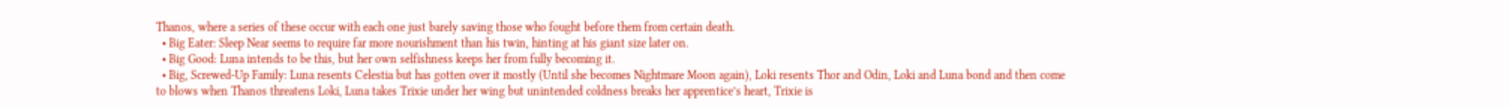Thanos, where a series of these occur with each one just barely saving those who fought before them from certain death.
  • Big Eater: Sleep Near seems to require far more nourishment than his twin, hinting at his giant size later on.
  • Big Good: Luna intends to be this, but her own selfishness keeps her from fully becoming it.
  • Big, Screwed-Up Family: Luna resents Celestia but has gotten over it mostly (Until she becomes Nightmare Moon again), Loki resents Thor and Odin, Loki and Luna bond and then come to blows when Thanos threatens Loki, Luna takes Trixie under her wing but unintended coldness breaks her apprentice’s heart, Trixie is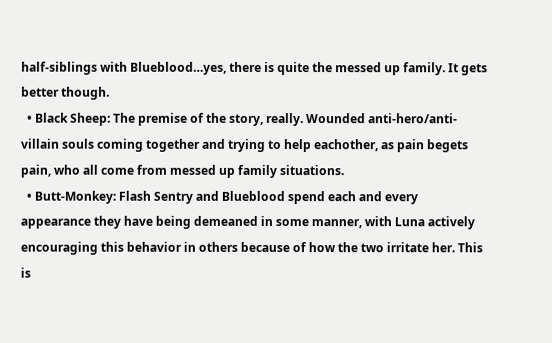half-siblings with Blueblood…yes, there is quite the messed up family. It gets better though.
  • Black Sheep: The premise of the story, really. Wounded anti-hero/anti-villain souls coming together and trying to help eachother, as pain begets pain, who all come from messed up family situations.
  • Butt-Monkey: Flash Sentry and Blueblood spend each and every appearance they have being demeaned in some manner, with Luna actively encouraging this behavior in others because of how the two irritate her. This is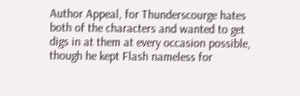Author Appeal, for Thunderscourge hates both of the characters and wanted to get digs in at them at every occasion possible, though he kept Flash nameless for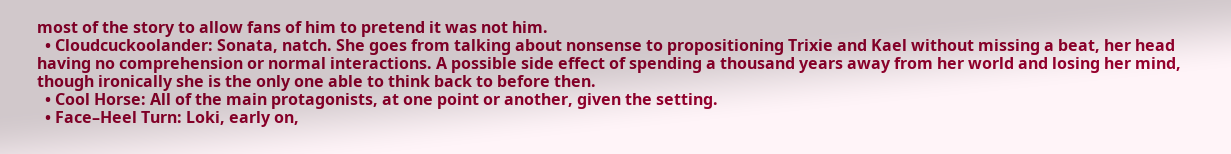most of the story to allow fans of him to pretend it was not him.
  • Cloudcuckoolander: Sonata, natch. She goes from talking about nonsense to propositioning Trixie and Kael without missing a beat, her head having no comprehension or normal interactions. A possible side effect of spending a thousand years away from her world and losing her mind, though ironically she is the only one able to think back to before then.
  • Cool Horse: All of the main protagonists, at one point or another, given the setting.
  • Face–Heel Turn: Loki, early on,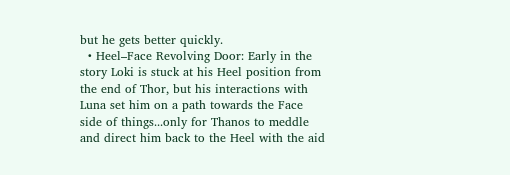but he gets better quickly.
  • Heel–Face Revolving Door: Early in the story Loki is stuck at his Heel position from the end of Thor, but his interactions with Luna set him on a path towards the Face side of things...only for Thanos to meddle and direct him back to the Heel with the aid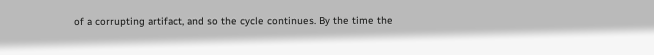of a corrupting artifact, and so the cycle continues. By the time the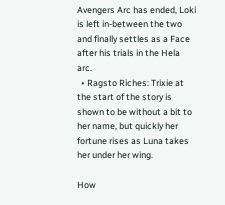Avengers Arc has ended, Loki is left in-between the two and finally settles as a Face after his trials in the Hela arc.
  • Ragsto Riches: Trixie at the start of the story is shown to be without a bit to her name, but quickly her fortune rises as Luna takes her under her wing.

How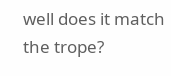well does it match the trope?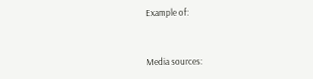Example of:


Media sources: